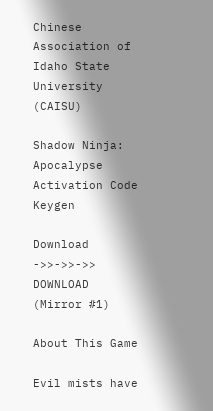Chinese Association of Idaho State University (CAISU)

Shadow Ninja: Apocalypse Activation Code Keygen

Download ->>->>->> DOWNLOAD (Mirror #1)

About This Game

Evil mists have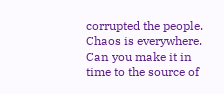corrupted the people. Chaos is everywhere. Can you make it in time to the source of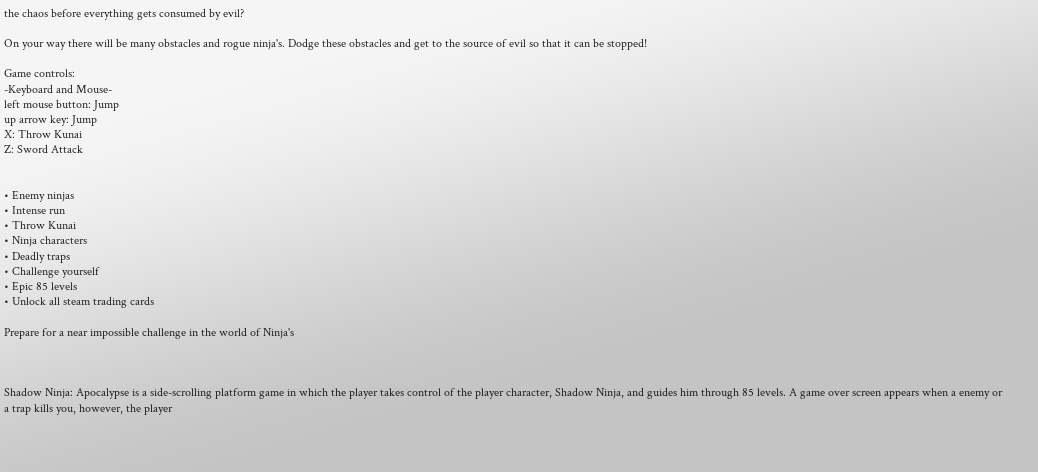the chaos before everything gets consumed by evil?

On your way there will be many obstacles and rogue ninja's. Dodge these obstacles and get to the source of evil so that it can be stopped!

Game controls:
-Keyboard and Mouse-
left mouse button: Jump
up arrow key: Jump
X: Throw Kunai
Z: Sword Attack


• Enemy ninjas
• Intense run
• Throw Kunai
• Ninja characters
• Deadly traps
• Challenge yourself
• Epic 85 levels
• Unlock all steam trading cards

Prepare for a near impossible challenge in the world of Ninja's



Shadow Ninja: Apocalypse is a side-scrolling platform game in which the player takes control of the player character, Shadow Ninja, and guides him through 85 levels. A game over screen appears when a enemy or a trap kills you, however, the player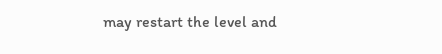may restart the level and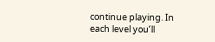continue playing. In each level you’ll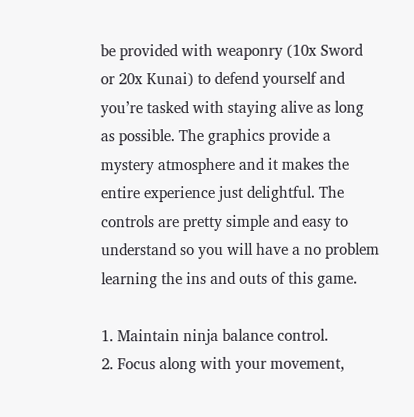be provided with weaponry (10x Sword or 20x Kunai) to defend yourself and you’re tasked with staying alive as long as possible. The graphics provide a mystery atmosphere and it makes the entire experience just delightful. The controls are pretty simple and easy to understand so you will have a no problem learning the ins and outs of this game.

1. Maintain ninja balance control.
2. Focus along with your movement,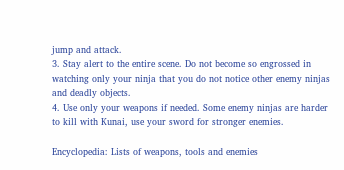jump and attack.
3. Stay alert to the entire scene. Do not become so engrossed in watching only your ninja that you do not notice other enemy ninjas and deadly objects.
4. Use only your weapons if needed. Some enemy ninjas are harder to kill with Kunai, use your sword for stronger enemies.

Encyclopedia: Lists of weapons, tools and enemies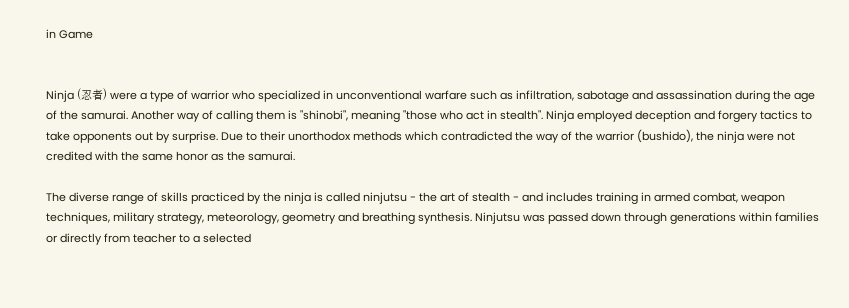in Game


Ninja (忍者) were a type of warrior who specialized in unconventional warfare such as infiltration, sabotage and assassination during the age of the samurai. Another way of calling them is "shinobi", meaning "those who act in stealth". Ninja employed deception and forgery tactics to take opponents out by surprise. Due to their unorthodox methods which contradicted the way of the warrior (bushido), the ninja were not credited with the same honor as the samurai.

The diverse range of skills practiced by the ninja is called ninjutsu - the art of stealth - and includes training in armed combat, weapon techniques, military strategy, meteorology, geometry and breathing synthesis. Ninjutsu was passed down through generations within families or directly from teacher to a selected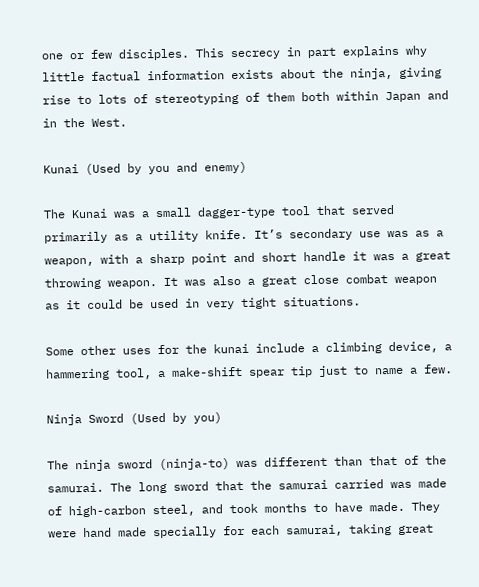one or few disciples. This secrecy in part explains why little factual information exists about the ninja, giving rise to lots of stereotyping of them both within Japan and in the West.

Kunai (Used by you and enemy)

The Kunai was a small dagger-type tool that served primarily as a utility knife. It’s secondary use was as a weapon, with a sharp point and short handle it was a great throwing weapon. It was also a great close combat weapon as it could be used in very tight situations.

Some other uses for the kunai include a climbing device, a hammering tool, a make-shift spear tip just to name a few.

Ninja Sword (Used by you)

The ninja sword (ninja-to) was different than that of the samurai. The long sword that the samurai carried was made of high-carbon steel, and took months to have made. They were hand made specially for each samurai, taking great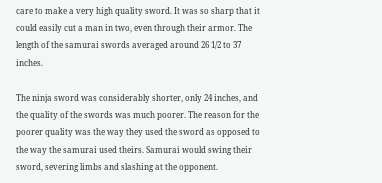care to make a very high quality sword. It was so sharp that it could easily cut a man in two, even through their armor. The length of the samurai swords averaged around 26 1/2 to 37 inches.

The ninja sword was considerably shorter, only 24 inches, and the quality of the swords was much poorer. The reason for the poorer quality was the way they used the sword as opposed to the way the samurai used theirs. Samurai would swing their sword, severing limbs and slashing at the opponent.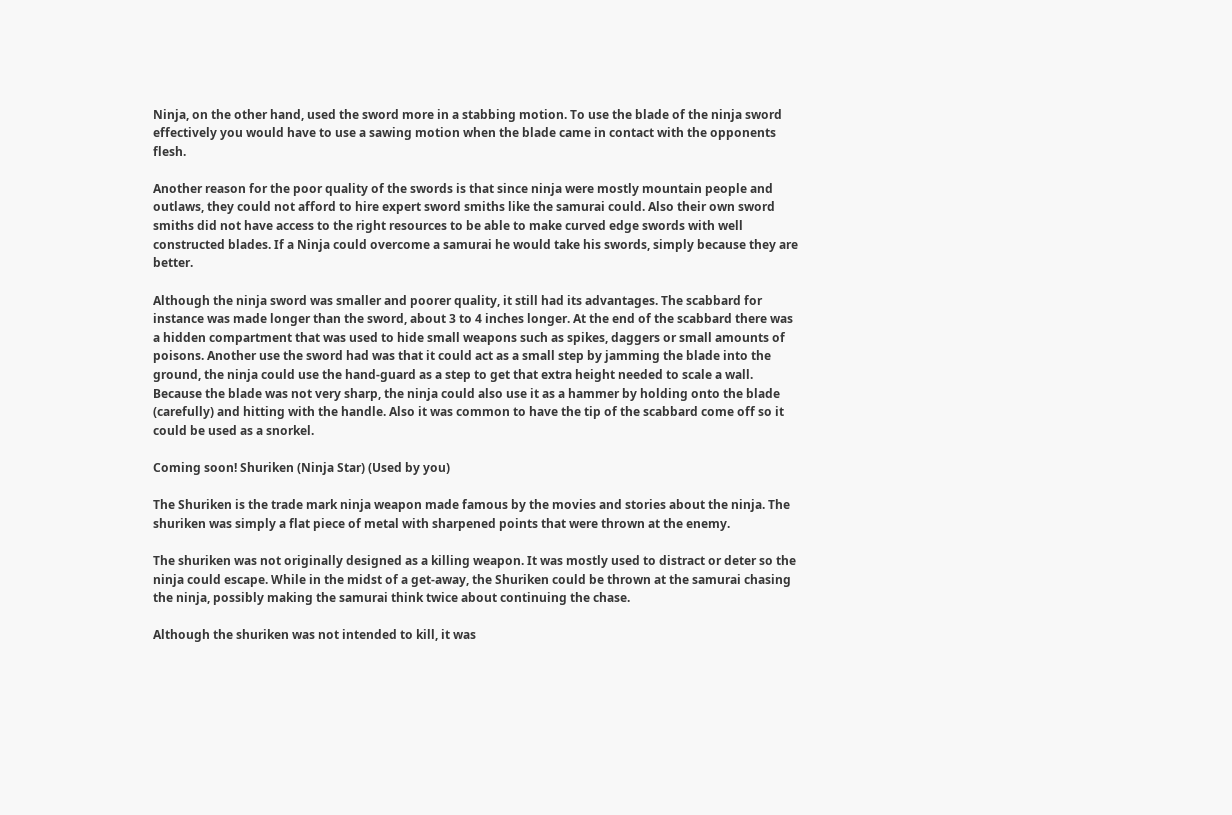Ninja, on the other hand, used the sword more in a stabbing motion. To use the blade of the ninja sword effectively you would have to use a sawing motion when the blade came in contact with the opponents flesh.

Another reason for the poor quality of the swords is that since ninja were mostly mountain people and outlaws, they could not afford to hire expert sword smiths like the samurai could. Also their own sword smiths did not have access to the right resources to be able to make curved edge swords with well constructed blades. If a Ninja could overcome a samurai he would take his swords, simply because they are better.

Although the ninja sword was smaller and poorer quality, it still had its advantages. The scabbard for instance was made longer than the sword, about 3 to 4 inches longer. At the end of the scabbard there was a hidden compartment that was used to hide small weapons such as spikes, daggers or small amounts of poisons. Another use the sword had was that it could act as a small step by jamming the blade into the ground, the ninja could use the hand-guard as a step to get that extra height needed to scale a wall. Because the blade was not very sharp, the ninja could also use it as a hammer by holding onto the blade (carefully) and hitting with the handle. Also it was common to have the tip of the scabbard come off so it could be used as a snorkel.

Coming soon! Shuriken (Ninja Star) (Used by you)

The Shuriken is the trade mark ninja weapon made famous by the movies and stories about the ninja. The shuriken was simply a flat piece of metal with sharpened points that were thrown at the enemy.

The shuriken was not originally designed as a killing weapon. It was mostly used to distract or deter so the ninja could escape. While in the midst of a get-away, the Shuriken could be thrown at the samurai chasing the ninja, possibly making the samurai think twice about continuing the chase.

Although the shuriken was not intended to kill, it was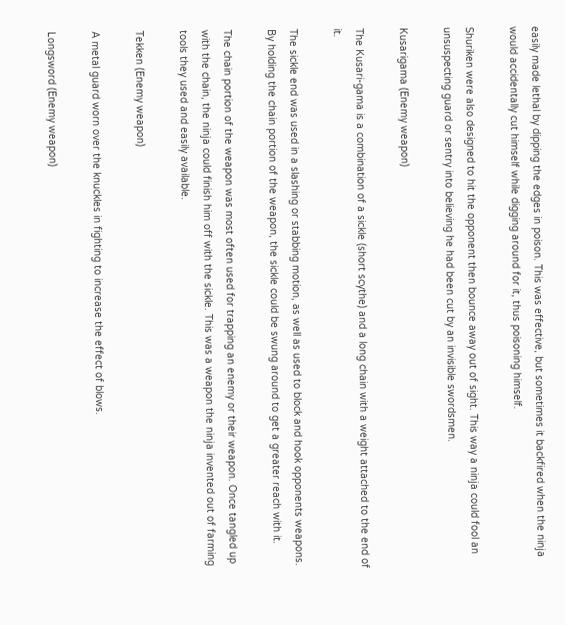easily made lethal by dipping the edges in poison. This was effective, but sometimes it backfired when the ninja would accidentally cut himself while digging around for it, thus poisoning himself.

Shuriken were also designed to hit the opponent then bounce away out of sight. This way a ninja could fool an unsuspecting guard or sentry into believing he had been cut by an invisible swordsmen.

Kusarigama (Enemy weapon)

The Kusari-gama is a combination of a sickle (short scythe) and a long chain with a weight attached to the end of it.

The sickle end was used in a slashing or stabbing motion, as well as used to block and hook opponents weapons. By holding the chain portion of the weapon, the sickle could be swung around to get a greater reach with it.

The chain portion of the weapon was most often used for trapping an enemy or their weapon. Once tangled up with the chain, the ninja could finish him off with the sickle. This was a weapon the ninja invented out of farming tools they used and easily available.

Tekken (Enemy weapon)

A metal guard worn over the knuckles in fighting to increase the effect of blows.

Longsword (Enemy weapon)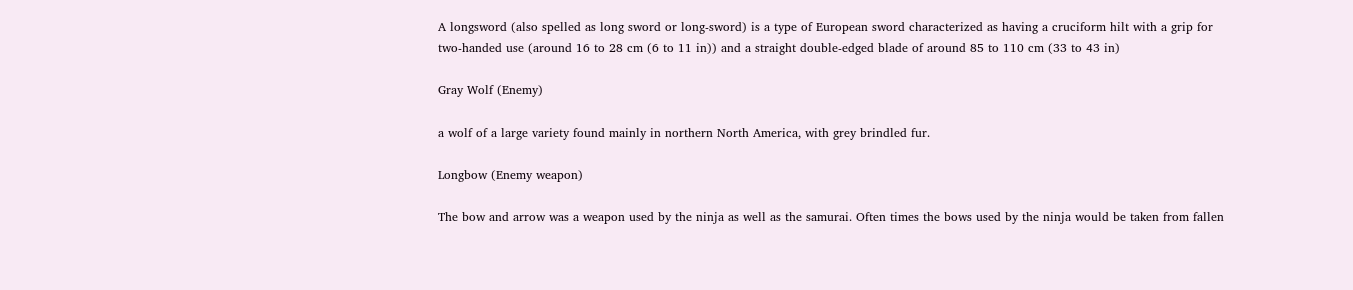A longsword (also spelled as long sword or long-sword) is a type of European sword characterized as having a cruciform hilt with a grip for two-handed use (around 16 to 28 cm (6 to 11 in)) and a straight double-edged blade of around 85 to 110 cm (33 to 43 in)

Gray Wolf (Enemy)

a wolf of a large variety found mainly in northern North America, with grey brindled fur.

Longbow (Enemy weapon)

The bow and arrow was a weapon used by the ninja as well as the samurai. Often times the bows used by the ninja would be taken from fallen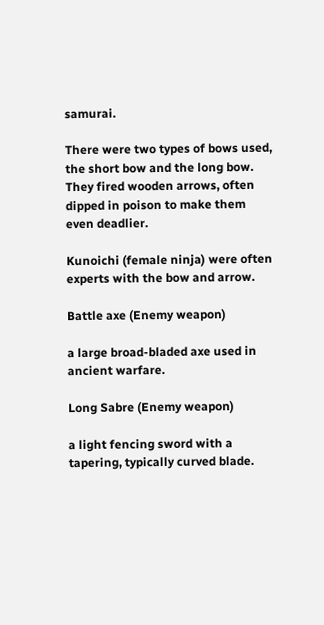samurai.

There were two types of bows used, the short bow and the long bow. They fired wooden arrows, often dipped in poison to make them even deadlier.

Kunoichi (female ninja) were often experts with the bow and arrow.

Battle axe (Enemy weapon)

a large broad-bladed axe used in ancient warfare.

Long Sabre (Enemy weapon)

a light fencing sword with a tapering, typically curved blade.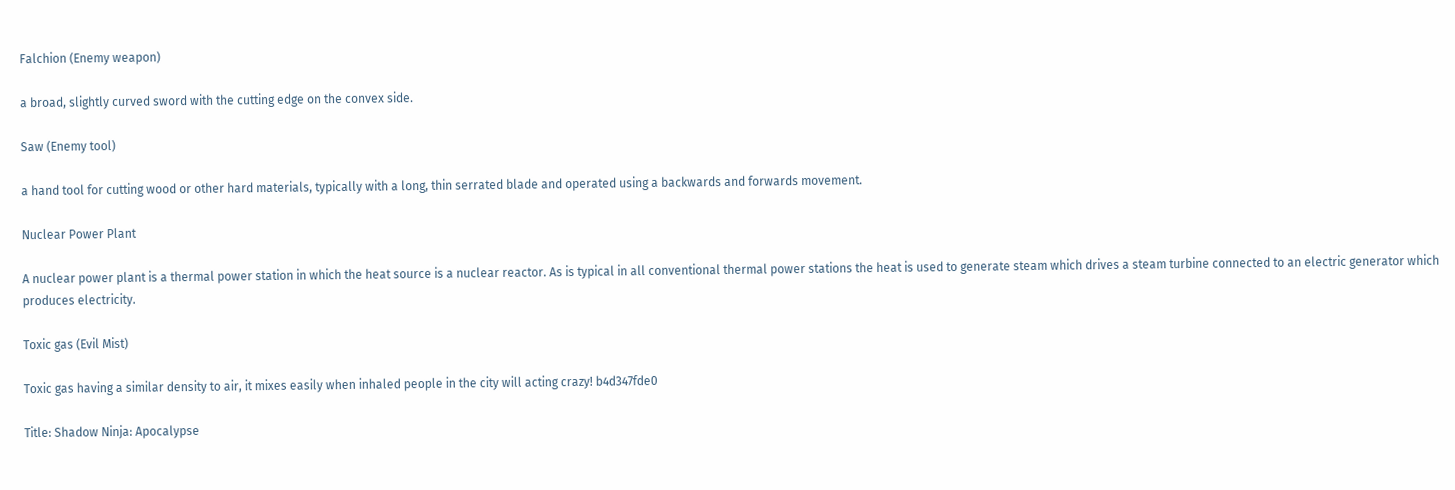Falchion (Enemy weapon)

a broad, slightly curved sword with the cutting edge on the convex side.

Saw (Enemy tool)

a hand tool for cutting wood or other hard materials, typically with a long, thin serrated blade and operated using a backwards and forwards movement.

Nuclear Power Plant

A nuclear power plant is a thermal power station in which the heat source is a nuclear reactor. As is typical in all conventional thermal power stations the heat is used to generate steam which drives a steam turbine connected to an electric generator which produces electricity.

Toxic gas (Evil Mist)

Toxic gas having a similar density to air, it mixes easily when inhaled people in the city will acting crazy! b4d347fde0

Title: Shadow Ninja: Apocalypse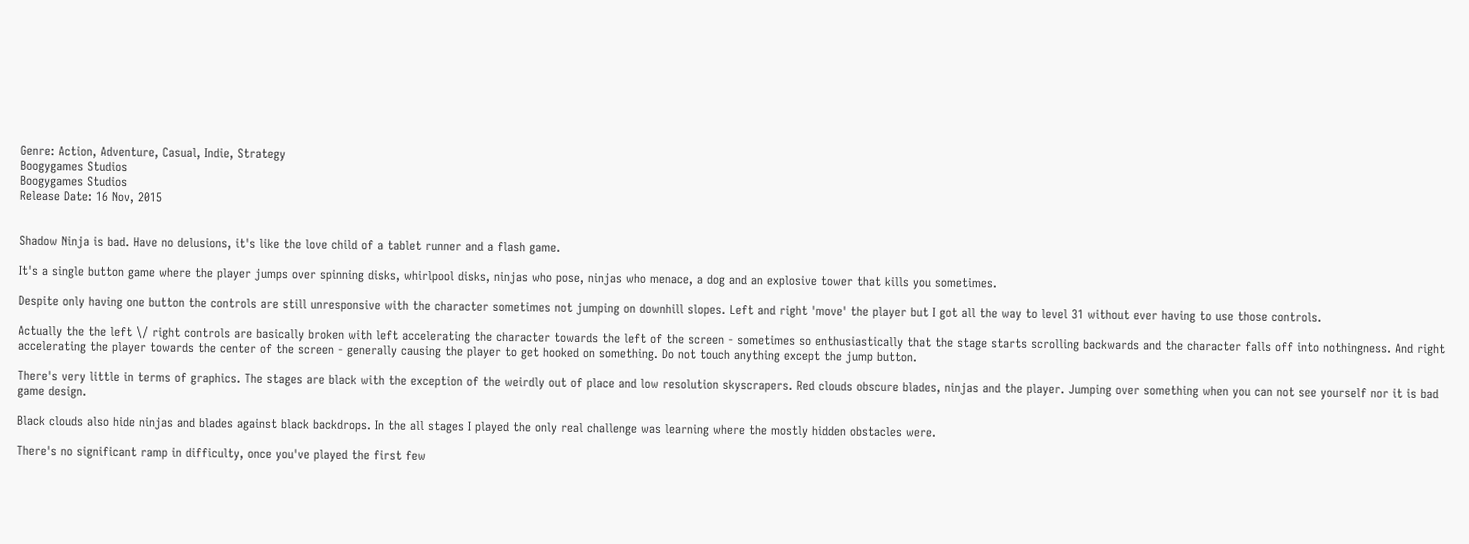Genre: Action, Adventure, Casual, Indie, Strategy
Boogygames Studios
Boogygames Studios
Release Date: 16 Nov, 2015


Shadow Ninja is bad. Have no delusions, it's like the love child of a tablet runner and a flash game.

It's a single button game where the player jumps over spinning disks, whirlpool disks, ninjas who pose, ninjas who menace, a dog and an explosive tower that kills you sometimes.

Despite only having one button the controls are still unresponsive with the character sometimes not jumping on downhill slopes. Left and right 'move' the player but I got all the way to level 31 without ever having to use those controls.

Actually the the left \/ right controls are basically broken with left accelerating the character towards the left of the screen - sometimes so enthusiastically that the stage starts scrolling backwards and the character falls off into nothingness. And right accelerating the player towards the center of the screen - generally causing the player to get hooked on something. Do not touch anything except the jump button.

There's very little in terms of graphics. The stages are black with the exception of the weirdly out of place and low resolution skyscrapers. Red clouds obscure blades, ninjas and the player. Jumping over something when you can not see yourself nor it is bad game design.

Black clouds also hide ninjas and blades against black backdrops. In the all stages I played the only real challenge was learning where the mostly hidden obstacles were.

There's no significant ramp in difficulty, once you've played the first few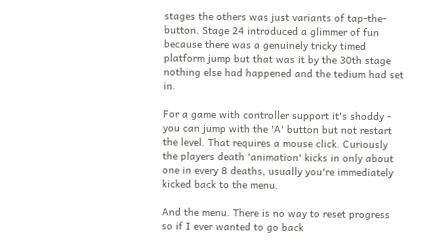stages the others was just variants of tap-the-button. Stage 24 introduced a glimmer of fun because there was a genuinely tricky timed platform jump but that was it by the 30th stage nothing else had happened and the tedium had set in.

For a game with controller support it's shoddy - you can jump with the 'A' button but not restart the level. That requires a mouse click. Curiously the players death 'animation' kicks in only about one in every 8 deaths, usually you're immediately kicked back to the menu.

And the menu. There is no way to reset progress so if I ever wanted to go back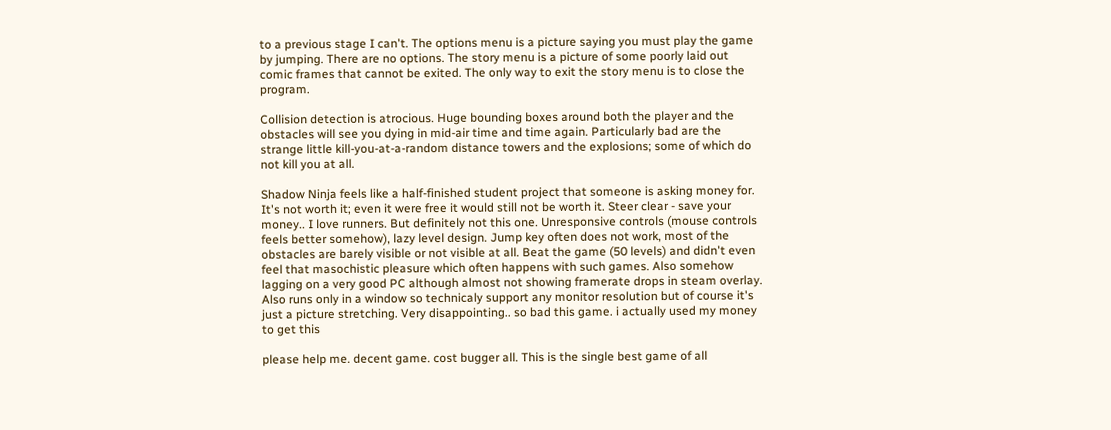to a previous stage I can't. The options menu is a picture saying you must play the game by jumping. There are no options. The story menu is a picture of some poorly laid out comic frames that cannot be exited. The only way to exit the story menu is to close the program.

Collision detection is atrocious. Huge bounding boxes around both the player and the obstacles will see you dying in mid-air time and time again. Particularly bad are the strange little kill-you-at-a-random distance towers and the explosions; some of which do not kill you at all.

Shadow Ninja feels like a half-finished student project that someone is asking money for. It's not worth it; even it were free it would still not be worth it. Steer clear - save your money.. I love runners. But definitely not this one. Unresponsive controls (mouse controls feels better somehow), lazy level design. Jump key often does not work, most of the obstacles are barely visible or not visible at all. Beat the game (50 levels) and didn't even feel that masochistic pleasure which often happens with such games. Also somehow lagging on a very good PC although almost not showing framerate drops in steam overlay. Also runs only in a window so technicaly support any monitor resolution but of course it's just a picture stretching. Very disappointing.. so bad this game. i actually used my money to get this

please help me. decent game. cost bugger all. This is the single best game of all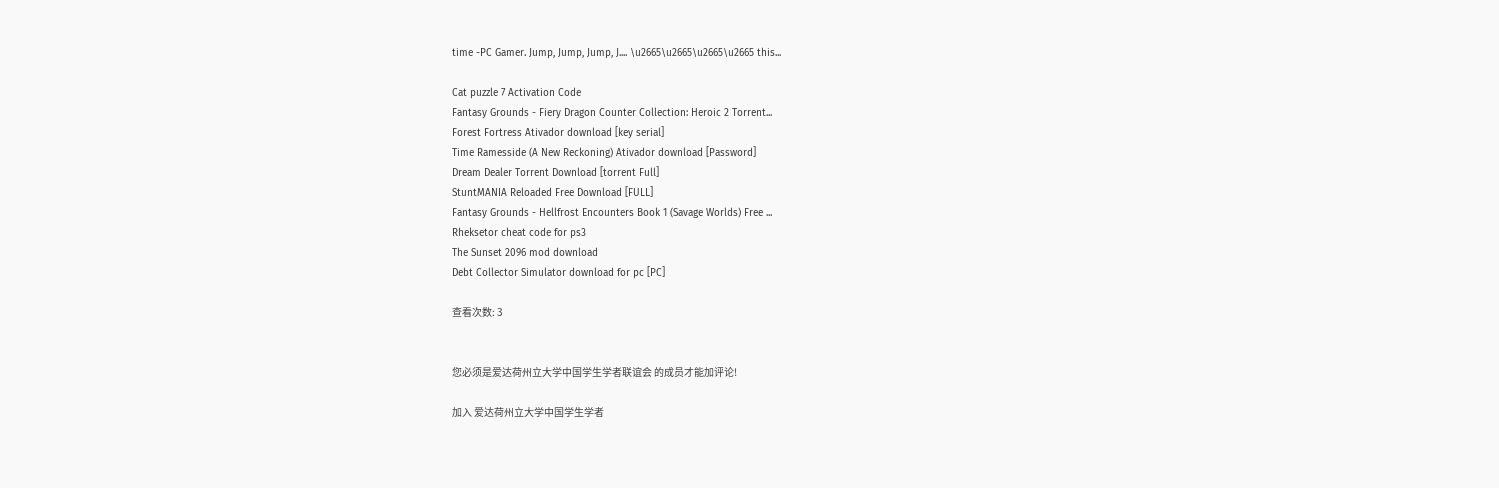time -PC Gamer. Jump, Jump, Jump, J.... \u2665\u2665\u2665\u2665 this...

Cat puzzle 7 Activation Code
Fantasy Grounds - Fiery Dragon Counter Collection: Heroic 2 Torrent...
Forest Fortress Ativador download [key serial]
Time Ramesside (A New Reckoning) Ativador download [Password]
Dream Dealer Torrent Download [torrent Full]
StuntMANIA Reloaded Free Download [FULL]
Fantasy Grounds - Hellfrost Encounters Book 1 (Savage Worlds) Free ...
Rheksetor cheat code for ps3
The Sunset 2096 mod download
Debt Collector Simulator download for pc [PC]

查看次数: 3


您必须是爱达荷州立大学中国学生学者联谊会 的成员才能加评论!

加入 爱达荷州立大学中国学生学者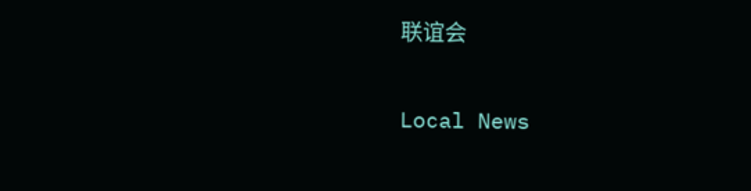联谊会

Local News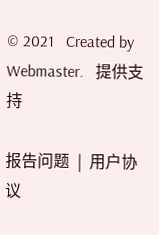© 2021   Created by Webmaster.   提供支持

报告问题  |  用户协议